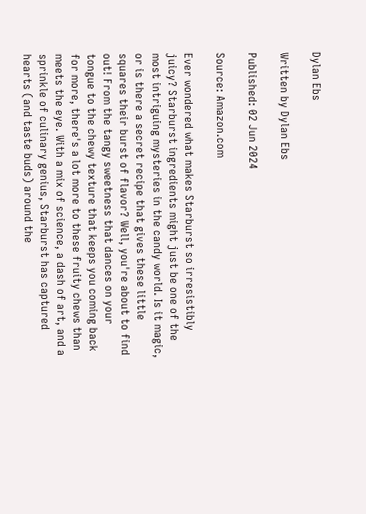Dylan Ebs

Written by Dylan Ebs

Published: 02 Jun 2024

Source: Amazon.com

Ever wondered what makes Starburst so irresistibly juicy? Starburst ingredients might just be one of the most intriguing mysteries in the candy world. Is it magic, or is there a secret recipe that gives these little squares their burst of flavor? Well, you're about to find out! From the tangy sweetness that dances on your tongue to the chewy texture that keeps you coming back for more, there's a lot more to these fruity chews than meets the eye. With a mix of science, a dash of art, and a sprinkle of culinary genius, Starburst has captured hearts (and taste buds) around the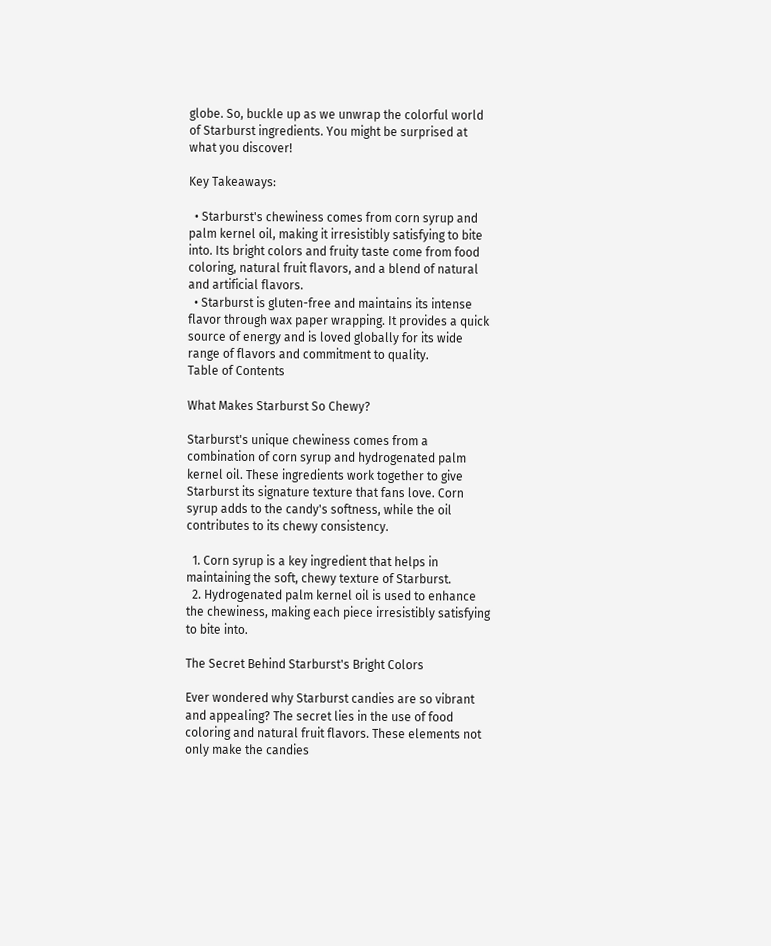globe. So, buckle up as we unwrap the colorful world of Starburst ingredients. You might be surprised at what you discover!

Key Takeaways:

  • Starburst's chewiness comes from corn syrup and palm kernel oil, making it irresistibly satisfying to bite into. Its bright colors and fruity taste come from food coloring, natural fruit flavors, and a blend of natural and artificial flavors.
  • Starburst is gluten-free and maintains its intense flavor through wax paper wrapping. It provides a quick source of energy and is loved globally for its wide range of flavors and commitment to quality.
Table of Contents

What Makes Starburst So Chewy?

Starburst's unique chewiness comes from a combination of corn syrup and hydrogenated palm kernel oil. These ingredients work together to give Starburst its signature texture that fans love. Corn syrup adds to the candy's softness, while the oil contributes to its chewy consistency.

  1. Corn syrup is a key ingredient that helps in maintaining the soft, chewy texture of Starburst.
  2. Hydrogenated palm kernel oil is used to enhance the chewiness, making each piece irresistibly satisfying to bite into.

The Secret Behind Starburst's Bright Colors

Ever wondered why Starburst candies are so vibrant and appealing? The secret lies in the use of food coloring and natural fruit flavors. These elements not only make the candies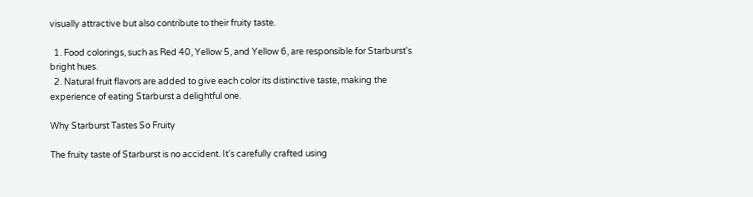visually attractive but also contribute to their fruity taste.

  1. Food colorings, such as Red 40, Yellow 5, and Yellow 6, are responsible for Starburst's bright hues.
  2. Natural fruit flavors are added to give each color its distinctive taste, making the experience of eating Starburst a delightful one.

Why Starburst Tastes So Fruity

The fruity taste of Starburst is no accident. It's carefully crafted using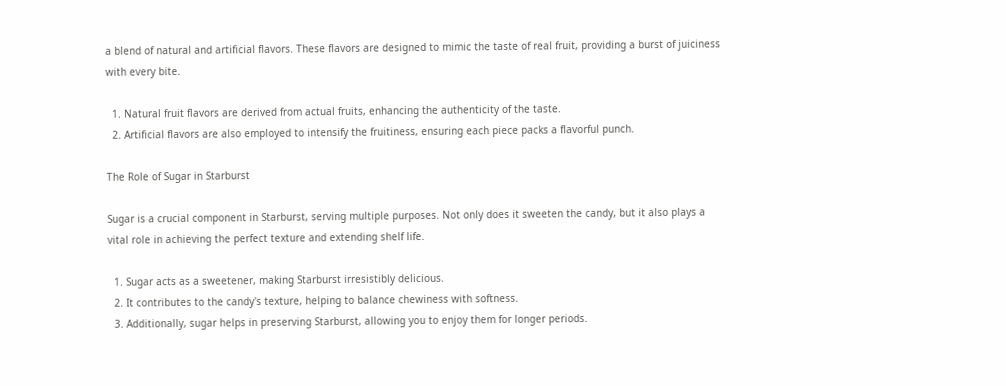a blend of natural and artificial flavors. These flavors are designed to mimic the taste of real fruit, providing a burst of juiciness with every bite.

  1. Natural fruit flavors are derived from actual fruits, enhancing the authenticity of the taste.
  2. Artificial flavors are also employed to intensify the fruitiness, ensuring each piece packs a flavorful punch.

The Role of Sugar in Starburst

Sugar is a crucial component in Starburst, serving multiple purposes. Not only does it sweeten the candy, but it also plays a vital role in achieving the perfect texture and extending shelf life.

  1. Sugar acts as a sweetener, making Starburst irresistibly delicious.
  2. It contributes to the candy's texture, helping to balance chewiness with softness.
  3. Additionally, sugar helps in preserving Starburst, allowing you to enjoy them for longer periods.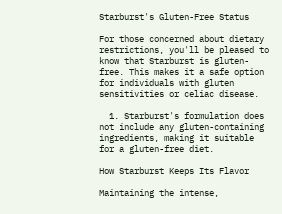Starburst's Gluten-Free Status

For those concerned about dietary restrictions, you'll be pleased to know that Starburst is gluten-free. This makes it a safe option for individuals with gluten sensitivities or celiac disease.

  1. Starburst's formulation does not include any gluten-containing ingredients, making it suitable for a gluten-free diet.

How Starburst Keeps Its Flavor

Maintaining the intense,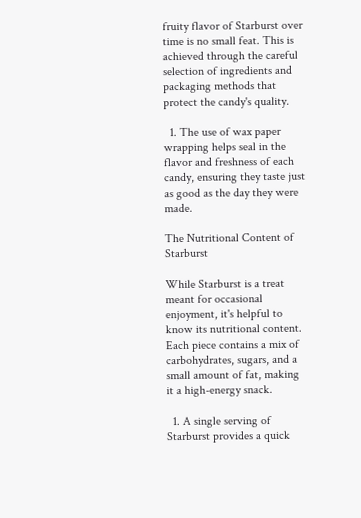fruity flavor of Starburst over time is no small feat. This is achieved through the careful selection of ingredients and packaging methods that protect the candy's quality.

  1. The use of wax paper wrapping helps seal in the flavor and freshness of each candy, ensuring they taste just as good as the day they were made.

The Nutritional Content of Starburst

While Starburst is a treat meant for occasional enjoyment, it's helpful to know its nutritional content. Each piece contains a mix of carbohydrates, sugars, and a small amount of fat, making it a high-energy snack.

  1. A single serving of Starburst provides a quick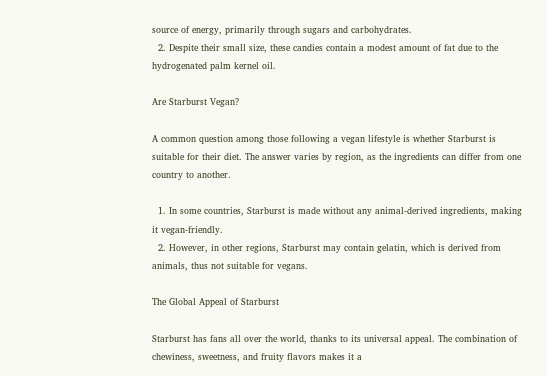source of energy, primarily through sugars and carbohydrates.
  2. Despite their small size, these candies contain a modest amount of fat due to the hydrogenated palm kernel oil.

Are Starburst Vegan?

A common question among those following a vegan lifestyle is whether Starburst is suitable for their diet. The answer varies by region, as the ingredients can differ from one country to another.

  1. In some countries, Starburst is made without any animal-derived ingredients, making it vegan-friendly.
  2. However, in other regions, Starburst may contain gelatin, which is derived from animals, thus not suitable for vegans.

The Global Appeal of Starburst

Starburst has fans all over the world, thanks to its universal appeal. The combination of chewiness, sweetness, and fruity flavors makes it a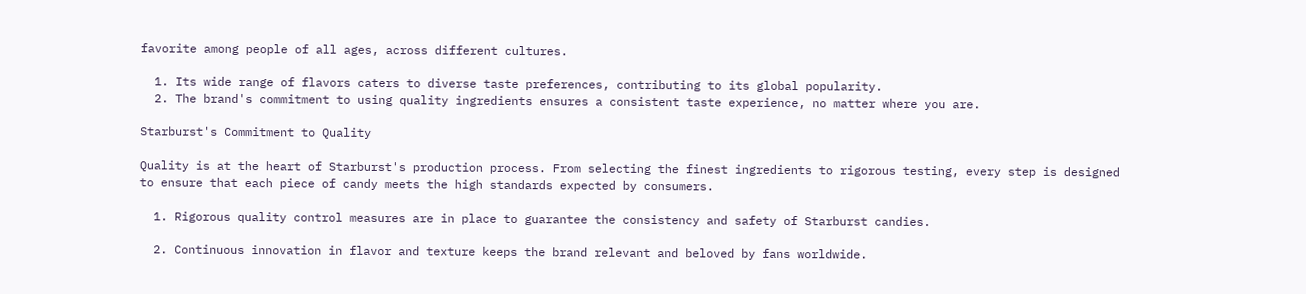favorite among people of all ages, across different cultures.

  1. Its wide range of flavors caters to diverse taste preferences, contributing to its global popularity.
  2. The brand's commitment to using quality ingredients ensures a consistent taste experience, no matter where you are.

Starburst's Commitment to Quality

Quality is at the heart of Starburst's production process. From selecting the finest ingredients to rigorous testing, every step is designed to ensure that each piece of candy meets the high standards expected by consumers.

  1. Rigorous quality control measures are in place to guarantee the consistency and safety of Starburst candies.

  2. Continuous innovation in flavor and texture keeps the brand relevant and beloved by fans worldwide.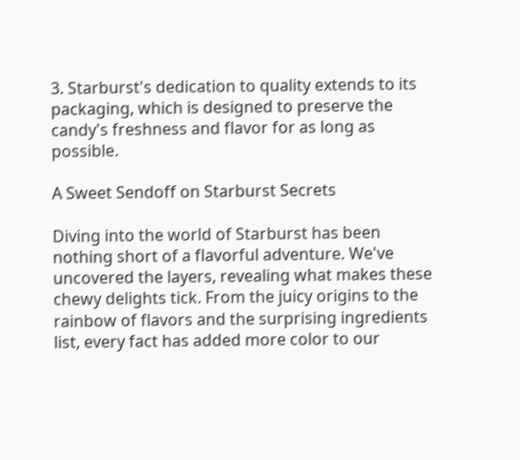3. Starburst's dedication to quality extends to its packaging, which is designed to preserve the candy's freshness and flavor for as long as possible.

A Sweet Sendoff on Starburst Secrets

Diving into the world of Starburst has been nothing short of a flavorful adventure. We've uncovered the layers, revealing what makes these chewy delights tick. From the juicy origins to the rainbow of flavors and the surprising ingredients list, every fact has added more color to our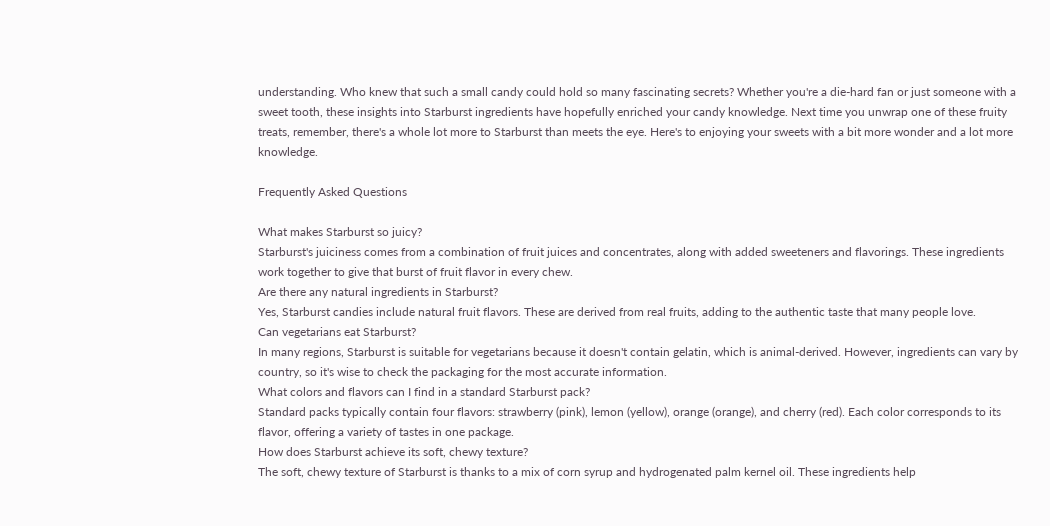understanding. Who knew that such a small candy could hold so many fascinating secrets? Whether you're a die-hard fan or just someone with a sweet tooth, these insights into Starburst ingredients have hopefully enriched your candy knowledge. Next time you unwrap one of these fruity treats, remember, there's a whole lot more to Starburst than meets the eye. Here's to enjoying your sweets with a bit more wonder and a lot more knowledge.

Frequently Asked Questions

What makes Starburst so juicy?
Starburst's juiciness comes from a combination of fruit juices and concentrates, along with added sweeteners and flavorings. These ingredients work together to give that burst of fruit flavor in every chew.
Are there any natural ingredients in Starburst?
Yes, Starburst candies include natural fruit flavors. These are derived from real fruits, adding to the authentic taste that many people love.
Can vegetarians eat Starburst?
In many regions, Starburst is suitable for vegetarians because it doesn't contain gelatin, which is animal-derived. However, ingredients can vary by country, so it's wise to check the packaging for the most accurate information.
What colors and flavors can I find in a standard Starburst pack?
Standard packs typically contain four flavors: strawberry (pink), lemon (yellow), orange (orange), and cherry (red). Each color corresponds to its flavor, offering a variety of tastes in one package.
How does Starburst achieve its soft, chewy texture?
The soft, chewy texture of Starburst is thanks to a mix of corn syrup and hydrogenated palm kernel oil. These ingredients help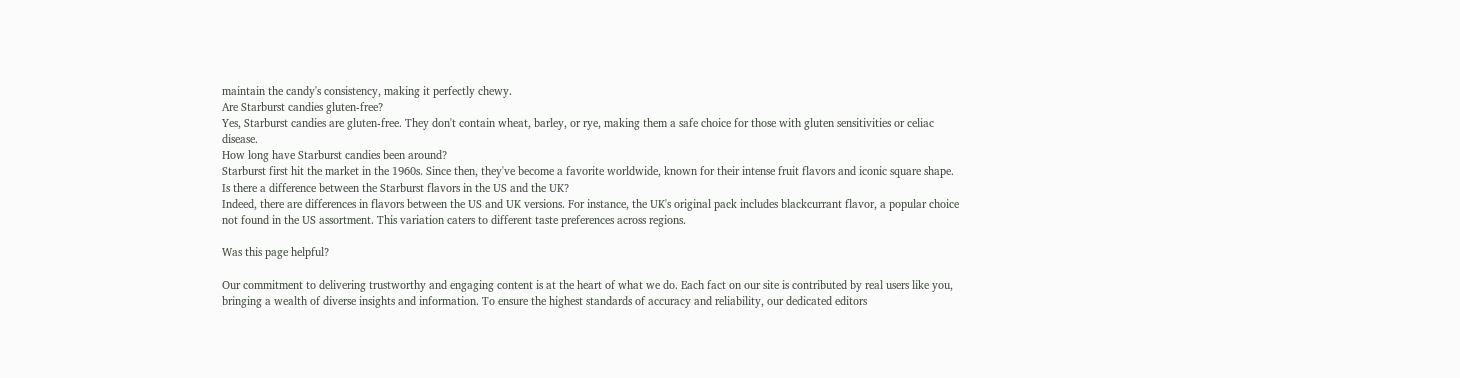maintain the candy's consistency, making it perfectly chewy.
Are Starburst candies gluten-free?
Yes, Starburst candies are gluten-free. They don't contain wheat, barley, or rye, making them a safe choice for those with gluten sensitivities or celiac disease.
How long have Starburst candies been around?
Starburst first hit the market in the 1960s. Since then, they've become a favorite worldwide, known for their intense fruit flavors and iconic square shape.
Is there a difference between the Starburst flavors in the US and the UK?
Indeed, there are differences in flavors between the US and UK versions. For instance, the UK's original pack includes blackcurrant flavor, a popular choice not found in the US assortment. This variation caters to different taste preferences across regions.

Was this page helpful?

Our commitment to delivering trustworthy and engaging content is at the heart of what we do. Each fact on our site is contributed by real users like you, bringing a wealth of diverse insights and information. To ensure the highest standards of accuracy and reliability, our dedicated editors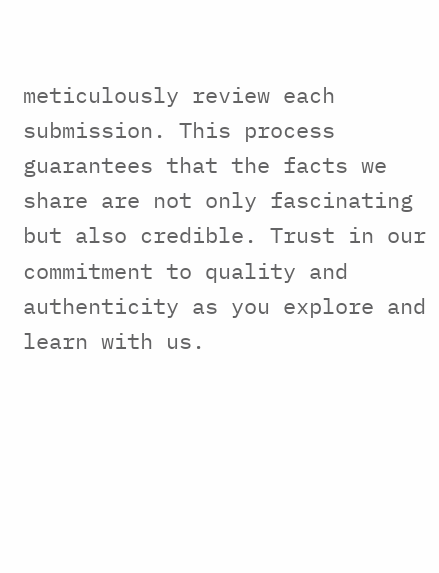meticulously review each submission. This process guarantees that the facts we share are not only fascinating but also credible. Trust in our commitment to quality and authenticity as you explore and learn with us.